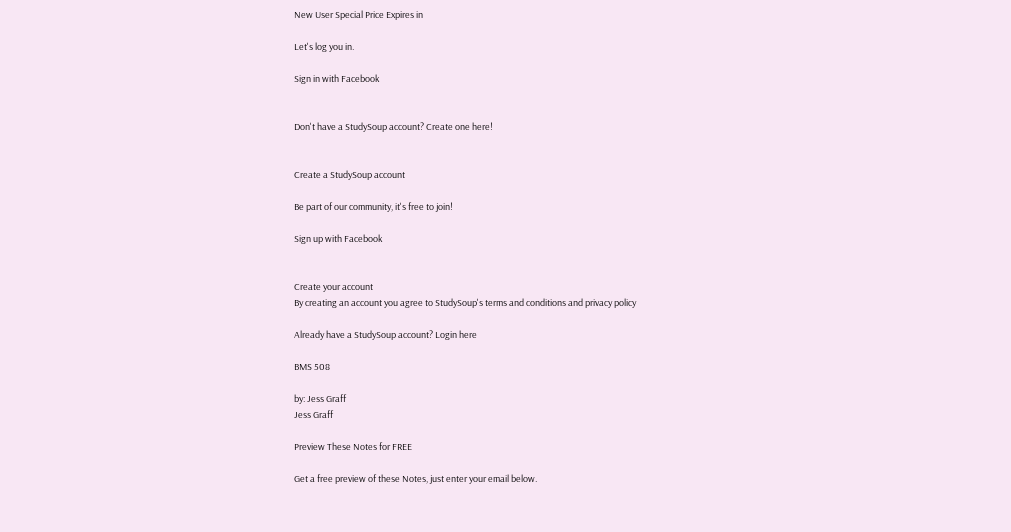New User Special Price Expires in

Let's log you in.

Sign in with Facebook


Don't have a StudySoup account? Create one here!


Create a StudySoup account

Be part of our community, it's free to join!

Sign up with Facebook


Create your account
By creating an account you agree to StudySoup's terms and conditions and privacy policy

Already have a StudySoup account? Login here

BMS 508

by: Jess Graff
Jess Graff

Preview These Notes for FREE

Get a free preview of these Notes, just enter your email below.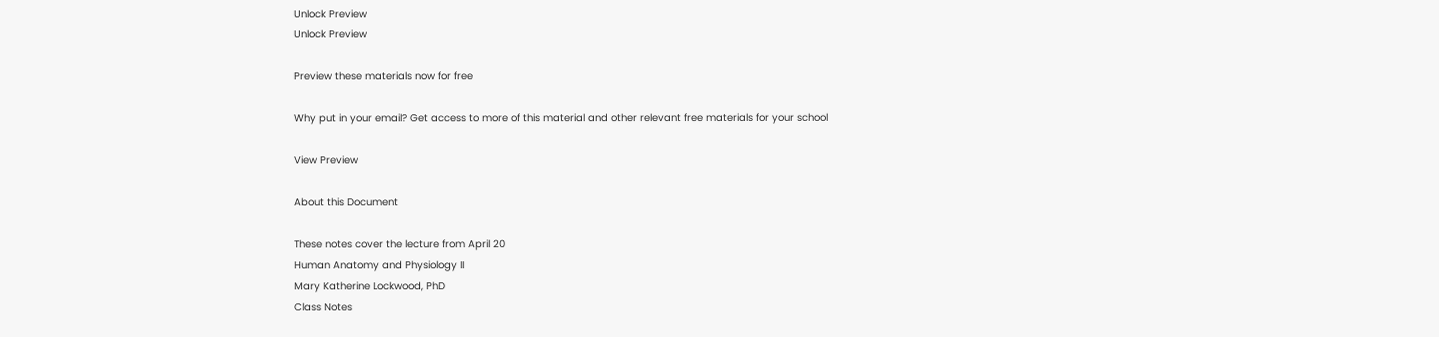Unlock Preview
Unlock Preview

Preview these materials now for free

Why put in your email? Get access to more of this material and other relevant free materials for your school

View Preview

About this Document

These notes cover the lecture from April 20
Human Anatomy and Physiology II
Mary Katherine Lockwood, PhD
Class Notes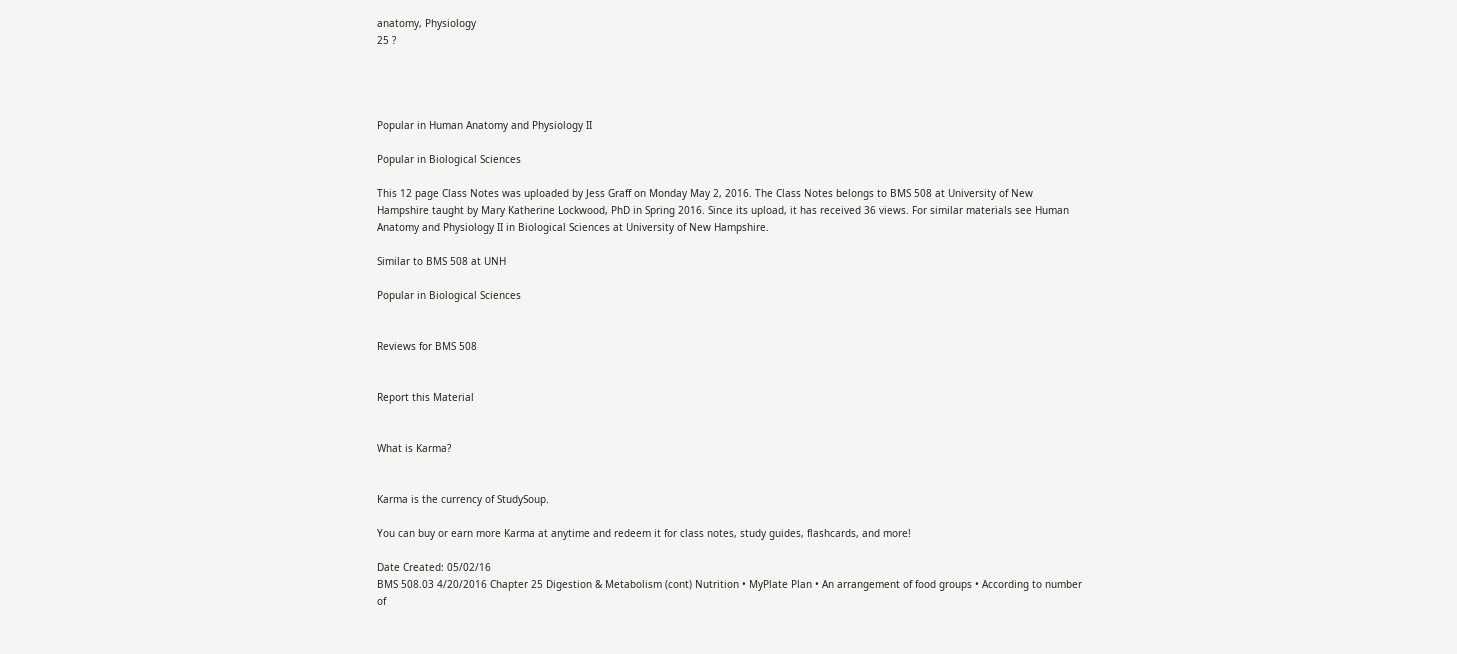anatomy, Physiology
25 ?




Popular in Human Anatomy and Physiology II

Popular in Biological Sciences

This 12 page Class Notes was uploaded by Jess Graff on Monday May 2, 2016. The Class Notes belongs to BMS 508 at University of New Hampshire taught by Mary Katherine Lockwood, PhD in Spring 2016. Since its upload, it has received 36 views. For similar materials see Human Anatomy and Physiology II in Biological Sciences at University of New Hampshire.

Similar to BMS 508 at UNH

Popular in Biological Sciences


Reviews for BMS 508


Report this Material


What is Karma?


Karma is the currency of StudySoup.

You can buy or earn more Karma at anytime and redeem it for class notes, study guides, flashcards, and more!

Date Created: 05/02/16
BMS 508.03 4/20/2016 Chapter 25 Digestion & Metabolism (cont) Nutrition • MyPlate Plan • An arrangement of food groups • According to number of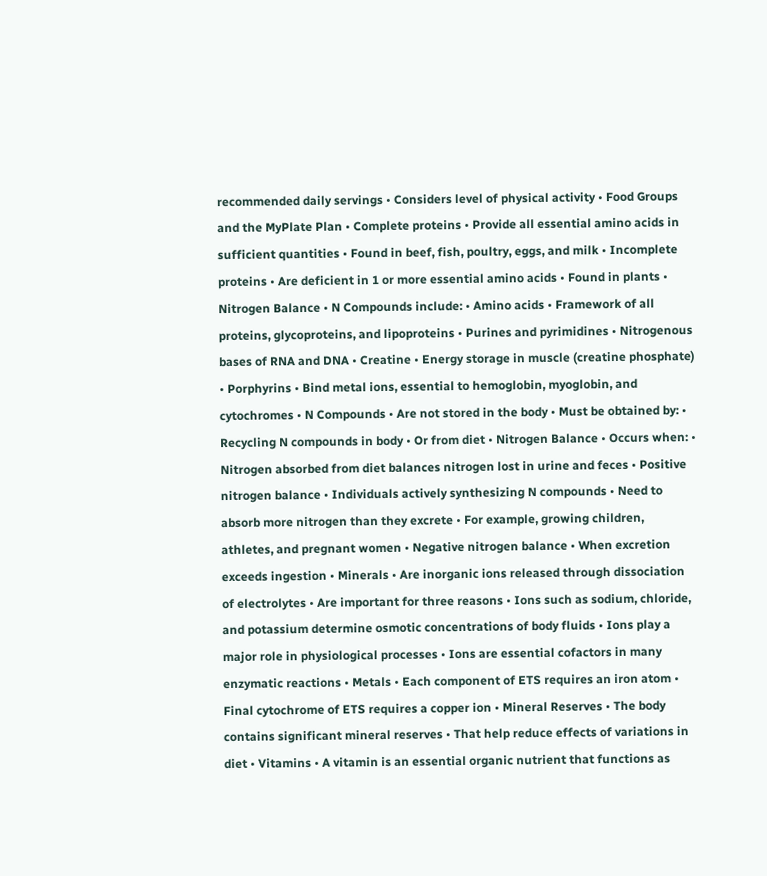recommended daily servings • Considers level of physical activity • Food Groups and the MyPlate Plan • Complete proteins • Provide all essential amino acids in sufficient quantities • Found in beef, fish, poultry, eggs, and milk • Incomplete proteins • Are deficient in 1 or more essential amino acids • Found in plants • Nitrogen Balance • N Compounds include: • Amino acids • Framework of all proteins, glycoproteins, and lipoproteins • Purines and pyrimidines • Nitrogenous bases of RNA and DNA • Creatine • Energy storage in muscle (creatine phosphate) • Porphyrins • Bind metal ions, essential to hemoglobin, myoglobin, and cytochromes • N Compounds • Are not stored in the body • Must be obtained by: • Recycling N compounds in body • Or from diet • Nitrogen Balance • Occurs when: • Nitrogen absorbed from diet balances nitrogen lost in urine and feces • Positive nitrogen balance • Individuals actively synthesizing N compounds • Need to absorb more nitrogen than they excrete • For example, growing children, athletes, and pregnant women • Negative nitrogen balance • When excretion exceeds ingestion • Minerals • Are inorganic ions released through dissociation of electrolytes • Are important for three reasons • Ions such as sodium, chloride, and potassium determine osmotic concentrations of body fluids • Ions play a major role in physiological processes • Ions are essential cofactors in many enzymatic reactions • Metals • Each component of ETS requires an iron atom • Final cytochrome of ETS requires a copper ion • Mineral Reserves • The body contains significant mineral reserves • That help reduce effects of variations in diet • Vitamins • A vitamin is an essential organic nutrient that functions as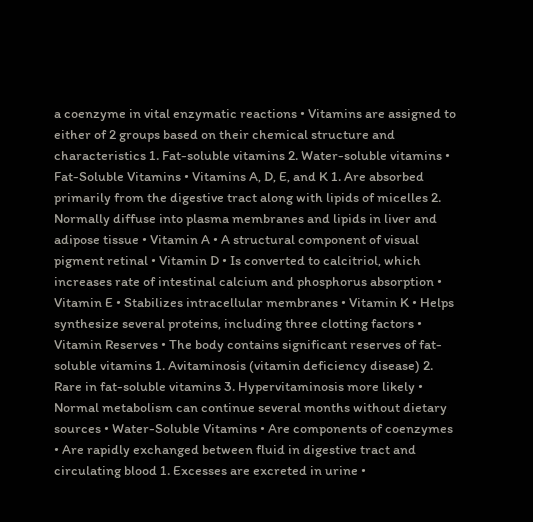a coenzyme in vital enzymatic reactions • Vitamins are assigned to either of 2 groups based on their chemical structure and characteristics 1. Fat-soluble vitamins 2. Water-soluble vitamins • Fat-Soluble Vitamins • Vitamins A, D, E, and K 1. Are absorbed primarily from the digestive tract along with lipids of micelles 2. Normally diffuse into plasma membranes and lipids in liver and adipose tissue • Vitamin A • A structural component of visual pigment retinal • Vitamin D • Is converted to calcitriol, which increases rate of intestinal calcium and phosphorus absorption • Vitamin E • Stabilizes intracellular membranes • Vitamin K • Helps synthesize several proteins, including three clotting factors • Vitamin Reserves • The body contains significant reserves of fat-soluble vitamins 1. Avitaminosis (vitamin deficiency disease) 2. Rare in fat-soluble vitamins 3. Hypervitaminosis more likely • Normal metabolism can continue several months without dietary sources • Water-Soluble Vitamins • Are components of coenzymes • Are rapidly exchanged between fluid in digestive tract and circulating blood 1. Excesses are excreted in urine •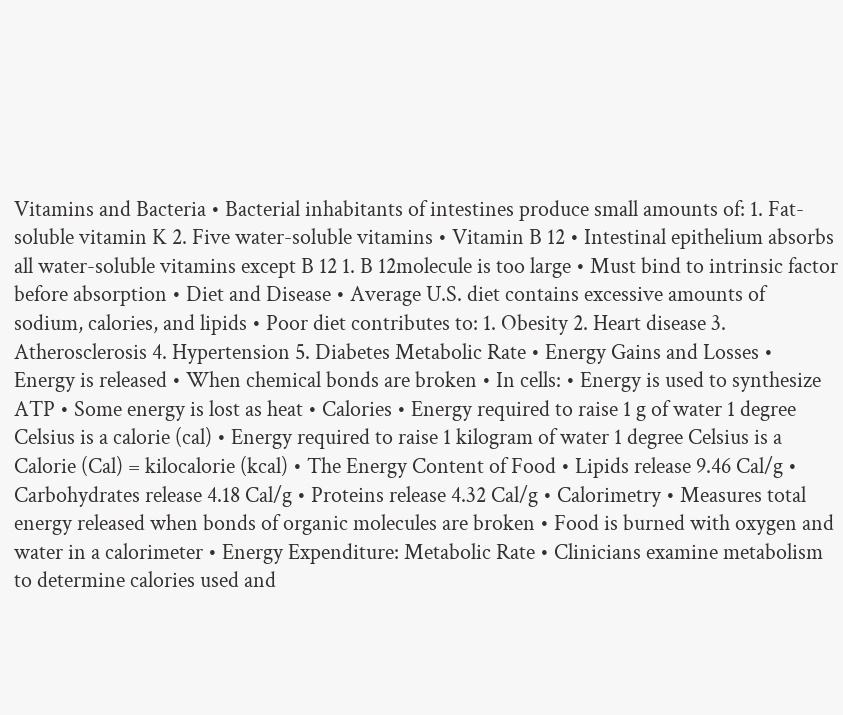Vitamins and Bacteria • Bacterial inhabitants of intestines produce small amounts of: 1. Fat-soluble vitamin K 2. Five water-soluble vitamins • Vitamin B 12 • Intestinal epithelium absorbs all water-soluble vitamins except B 12 1. B 12molecule is too large • Must bind to intrinsic factor before absorption • Diet and Disease • Average U.S. diet contains excessive amounts of sodium, calories, and lipids • Poor diet contributes to: 1. Obesity 2. Heart disease 3. Atherosclerosis 4. Hypertension 5. Diabetes Metabolic Rate • Energy Gains and Losses • Energy is released • When chemical bonds are broken • In cells: • Energy is used to synthesize ATP • Some energy is lost as heat • Calories • Energy required to raise 1 g of water 1 degree Celsius is a calorie (cal) • Energy required to raise 1 kilogram of water 1 degree Celsius is a Calorie (Cal) = kilocalorie (kcal) • The Energy Content of Food • Lipids release 9.46 Cal/g • Carbohydrates release 4.18 Cal/g • Proteins release 4.32 Cal/g • Calorimetry • Measures total energy released when bonds of organic molecules are broken • Food is burned with oxygen and water in a calorimeter • Energy Expenditure: Metabolic Rate • Clinicians examine metabolism to determine calories used and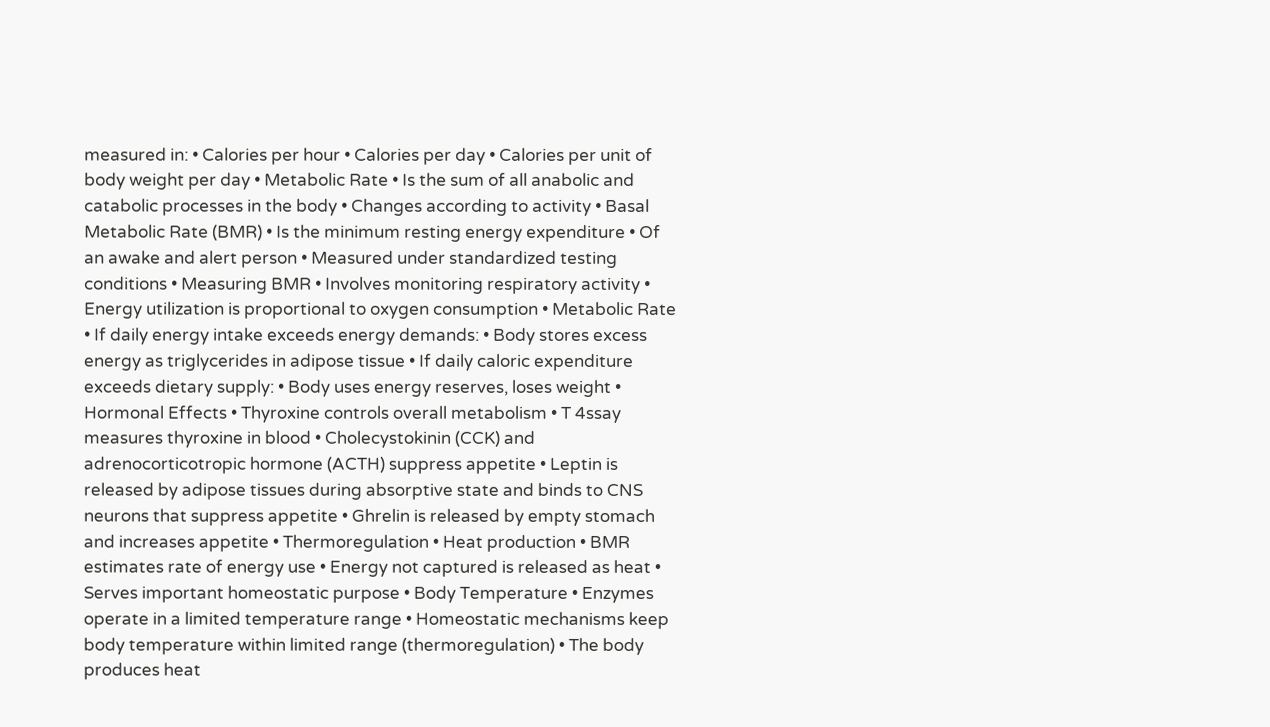measured in: • Calories per hour • Calories per day • Calories per unit of body weight per day • Metabolic Rate • Is the sum of all anabolic and catabolic processes in the body • Changes according to activity • Basal Metabolic Rate (BMR) • Is the minimum resting energy expenditure • Of an awake and alert person • Measured under standardized testing conditions • Measuring BMR • Involves monitoring respiratory activity • Energy utilization is proportional to oxygen consumption • Metabolic Rate • If daily energy intake exceeds energy demands: • Body stores excess energy as triglycerides in adipose tissue • If daily caloric expenditure exceeds dietary supply: • Body uses energy reserves, loses weight • Hormonal Effects • Thyroxine controls overall metabolism • T 4ssay measures thyroxine in blood • Cholecystokinin (CCK) and adrenocorticotropic hormone (ACTH) suppress appetite • Leptin is released by adipose tissues during absorptive state and binds to CNS neurons that suppress appetite • Ghrelin is released by empty stomach and increases appetite • Thermoregulation • Heat production • BMR estimates rate of energy use • Energy not captured is released as heat • Serves important homeostatic purpose • Body Temperature • Enzymes operate in a limited temperature range • Homeostatic mechanisms keep body temperature within limited range (thermoregulation) • The body produces heat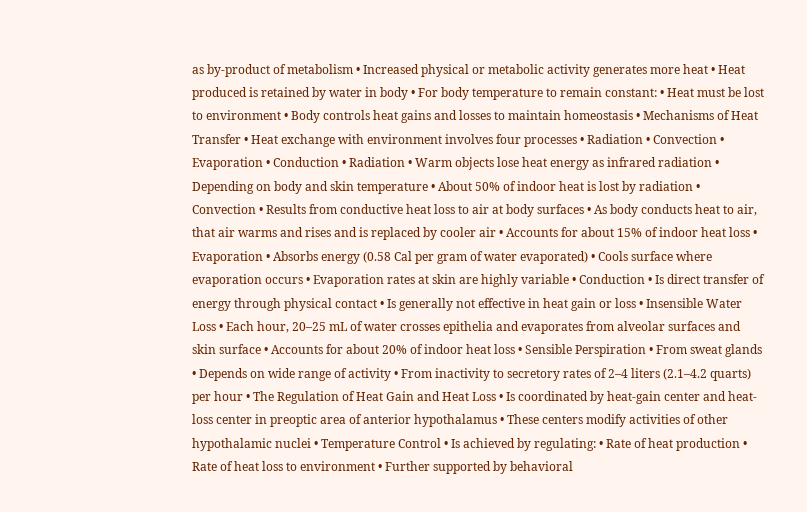as by-product of metabolism • Increased physical or metabolic activity generates more heat • Heat produced is retained by water in body • For body temperature to remain constant: • Heat must be lost to environment • Body controls heat gains and losses to maintain homeostasis • Mechanisms of Heat Transfer • Heat exchange with environment involves four processes • Radiation • Convection • Evaporation • Conduction • Radiation • Warm objects lose heat energy as infrared radiation • Depending on body and skin temperature • About 50% of indoor heat is lost by radiation • Convection • Results from conductive heat loss to air at body surfaces • As body conducts heat to air, that air warms and rises and is replaced by cooler air • Accounts for about 15% of indoor heat loss • Evaporation • Absorbs energy (0.58 Cal per gram of water evaporated) • Cools surface where evaporation occurs • Evaporation rates at skin are highly variable • Conduction • Is direct transfer of energy through physical contact • Is generally not effective in heat gain or loss • Insensible Water Loss • Each hour, 20–25 mL of water crosses epithelia and evaporates from alveolar surfaces and skin surface • Accounts for about 20% of indoor heat loss • Sensible Perspiration • From sweat glands • Depends on wide range of activity • From inactivity to secretory rates of 2–4 liters (2.1–4.2 quarts) per hour • The Regulation of Heat Gain and Heat Loss • Is coordinated by heat-gain center and heat-loss center in preoptic area of anterior hypothalamus • These centers modify activities of other hypothalamic nuclei • Temperature Control • Is achieved by regulating: • Rate of heat production • Rate of heat loss to environment • Further supported by behavioral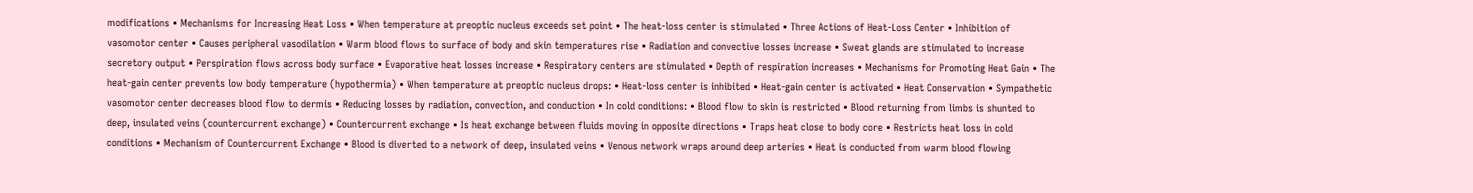modifications • Mechanisms for Increasing Heat Loss • When temperature at preoptic nucleus exceeds set point • The heat-loss center is stimulated • Three Actions of Heat-Loss Center • Inhibition of vasomotor center • Causes peripheral vasodilation • Warm blood flows to surface of body and skin temperatures rise • Radiation and convective losses increase • Sweat glands are stimulated to increase secretory output • Perspiration flows across body surface • Evaporative heat losses increase • Respiratory centers are stimulated • Depth of respiration increases • Mechanisms for Promoting Heat Gain • The heat-gain center prevents low body temperature (hypothermia) • When temperature at preoptic nucleus drops: • Heat-loss center is inhibited • Heat-gain center is activated • Heat Conservation • Sympathetic vasomotor center decreases blood flow to dermis • Reducing losses by radiation, convection, and conduction • In cold conditions: • Blood flow to skin is restricted • Blood returning from limbs is shunted to deep, insulated veins (countercurrent exchange) • Countercurrent exchange • Is heat exchange between fluids moving in opposite directions • Traps heat close to body core • Restricts heat loss in cold conditions • Mechanism of Countercurrent Exchange • Blood is diverted to a network of deep, insulated veins • Venous network wraps around deep arteries • Heat is conducted from warm blood flowing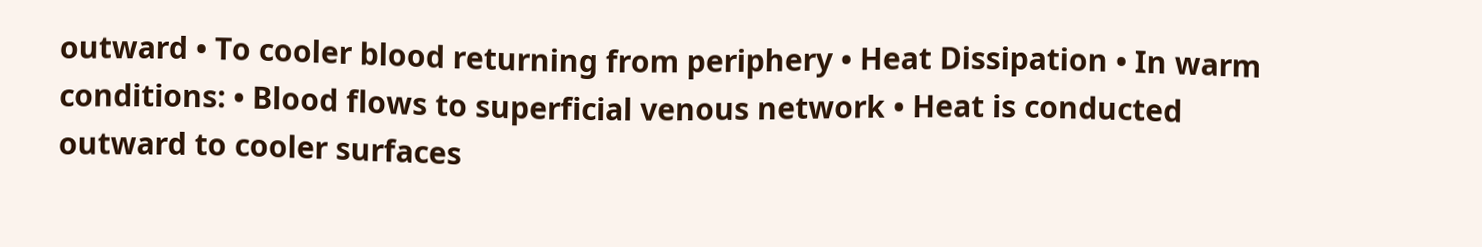outward • To cooler blood returning from periphery • Heat Dissipation • In warm conditions: • Blood flows to superficial venous network • Heat is conducted outward to cooler surfaces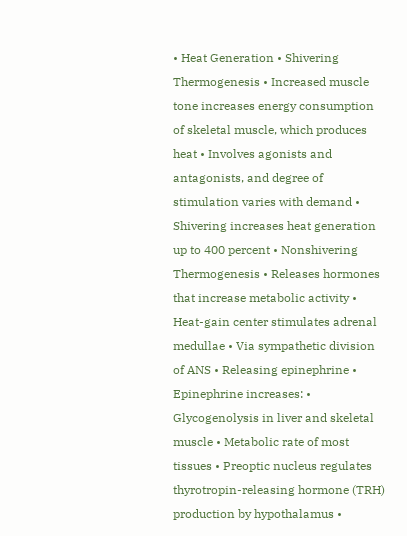• Heat Generation • Shivering Thermogenesis • Increased muscle tone increases energy consumption of skeletal muscle, which produces heat • Involves agonists and antagonists, and degree of stimulation varies with demand • Shivering increases heat generation up to 400 percent • Nonshivering Thermogenesis • Releases hormones that increase metabolic activity • Heat-gain center stimulates adrenal medullae • Via sympathetic division of ANS • Releasing epinephrine • Epinephrine increases: • Glycogenolysis in liver and skeletal muscle • Metabolic rate of most tissues • Preoptic nucleus regulates thyrotropin-releasing hormone (TRH) production by hypothalamus •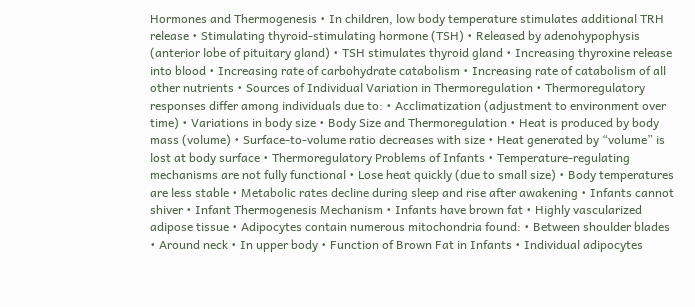Hormones and Thermogenesis • In children, low body temperature stimulates additional TRH release • Stimulating thyroid-stimulating hormone (TSH) • Released by adenohypophysis (anterior lobe of pituitary gland) • TSH stimulates thyroid gland • Increasing thyroxine release into blood • Increasing rate of carbohydrate catabolism • Increasing rate of catabolism of all other nutrients • Sources of Individual Variation in Thermoregulation • Thermoregulatory responses differ among individuals due to: • Acclimatization (adjustment to environment over time) • Variations in body size • Body Size and Thermoregulation • Heat is produced by body mass (volume) • Surface-to-volume ratio decreases with size • Heat generated by “volume” is lost at body surface • Thermoregulatory Problems of Infants • Temperature-regulating mechanisms are not fully functional • Lose heat quickly (due to small size) • Body temperatures are less stable • Metabolic rates decline during sleep and rise after awakening • Infants cannot shiver • Infant Thermogenesis Mechanism • Infants have brown fat • Highly vascularized adipose tissue • Adipocytes contain numerous mitochondria found: • Between shoulder blades • Around neck • In upper body • Function of Brown Fat in Infants • Individual adipocytes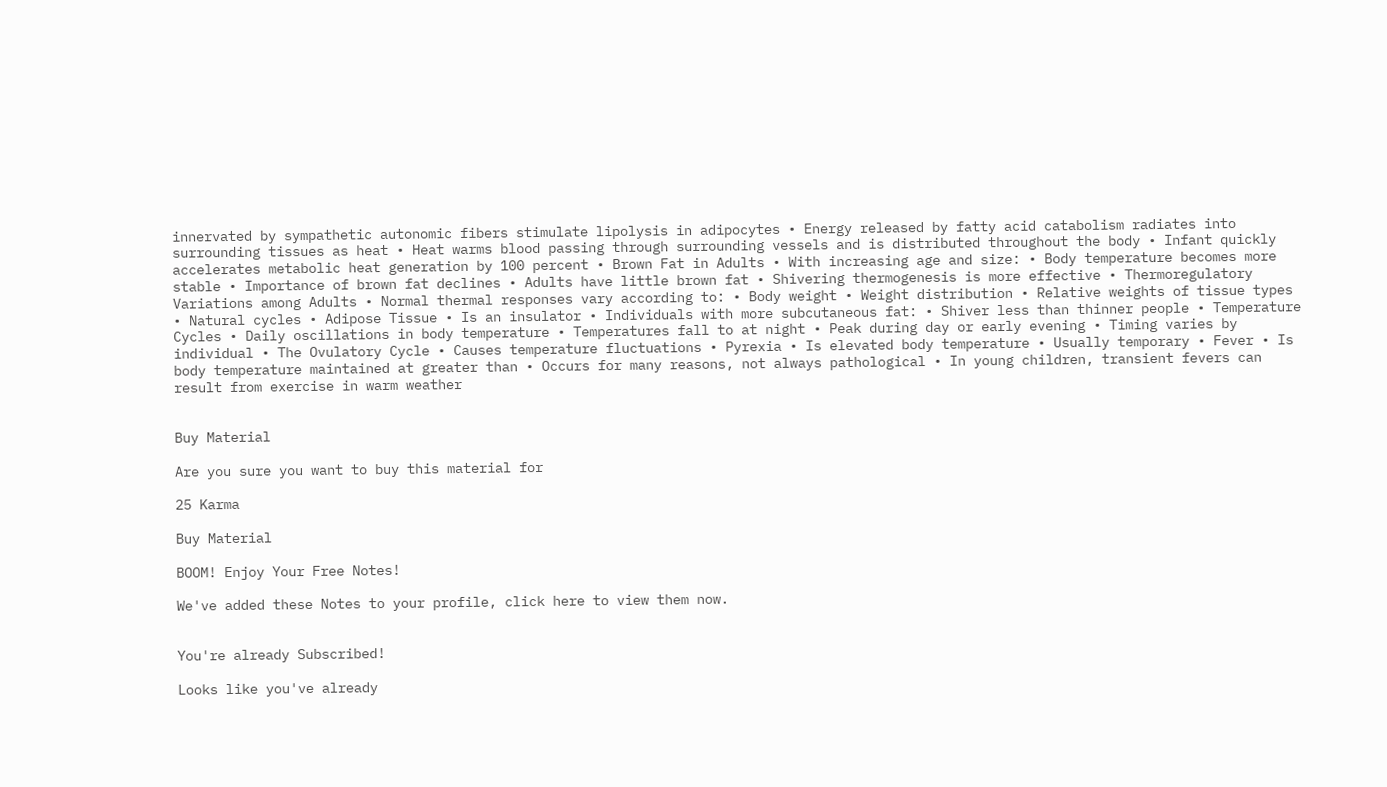innervated by sympathetic autonomic fibers stimulate lipolysis in adipocytes • Energy released by fatty acid catabolism radiates into surrounding tissues as heat • Heat warms blood passing through surrounding vessels and is distributed throughout the body • Infant quickly accelerates metabolic heat generation by 100 percent • Brown Fat in Adults • With increasing age and size: • Body temperature becomes more stable • Importance of brown fat declines • Adults have little brown fat • Shivering thermogenesis is more effective • Thermoregulatory Variations among Adults • Normal thermal responses vary according to: • Body weight • Weight distribution • Relative weights of tissue types • Natural cycles • Adipose Tissue • Is an insulator • Individuals with more subcutaneous fat: • Shiver less than thinner people • Temperature Cycles • Daily oscillations in body temperature • Temperatures fall to at night • Peak during day or early evening • Timing varies by individual • The Ovulatory Cycle • Causes temperature fluctuations • Pyrexia • Is elevated body temperature • Usually temporary • Fever • Is body temperature maintained at greater than • Occurs for many reasons, not always pathological • In young children, transient fevers can result from exercise in warm weather


Buy Material

Are you sure you want to buy this material for

25 Karma

Buy Material

BOOM! Enjoy Your Free Notes!

We've added these Notes to your profile, click here to view them now.


You're already Subscribed!

Looks like you've already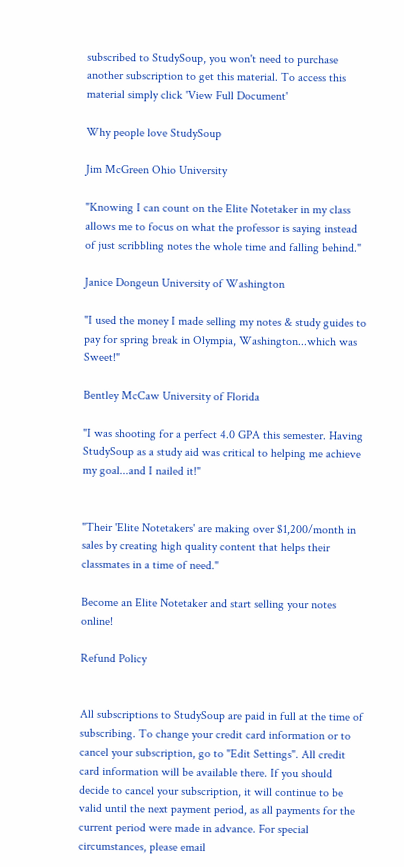subscribed to StudySoup, you won't need to purchase another subscription to get this material. To access this material simply click 'View Full Document'

Why people love StudySoup

Jim McGreen Ohio University

"Knowing I can count on the Elite Notetaker in my class allows me to focus on what the professor is saying instead of just scribbling notes the whole time and falling behind."

Janice Dongeun University of Washington

"I used the money I made selling my notes & study guides to pay for spring break in Olympia, Washington...which was Sweet!"

Bentley McCaw University of Florida

"I was shooting for a perfect 4.0 GPA this semester. Having StudySoup as a study aid was critical to helping me achieve my goal...and I nailed it!"


"Their 'Elite Notetakers' are making over $1,200/month in sales by creating high quality content that helps their classmates in a time of need."

Become an Elite Notetaker and start selling your notes online!

Refund Policy


All subscriptions to StudySoup are paid in full at the time of subscribing. To change your credit card information or to cancel your subscription, go to "Edit Settings". All credit card information will be available there. If you should decide to cancel your subscription, it will continue to be valid until the next payment period, as all payments for the current period were made in advance. For special circumstances, please email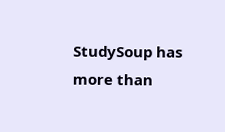StudySoup has more than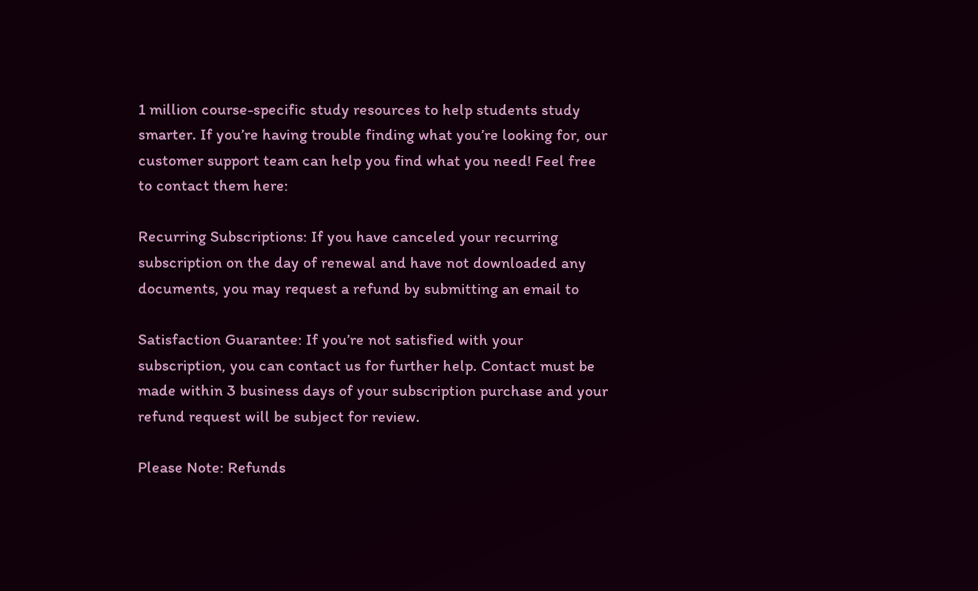1 million course-specific study resources to help students study smarter. If you’re having trouble finding what you’re looking for, our customer support team can help you find what you need! Feel free to contact them here:

Recurring Subscriptions: If you have canceled your recurring subscription on the day of renewal and have not downloaded any documents, you may request a refund by submitting an email to

Satisfaction Guarantee: If you’re not satisfied with your subscription, you can contact us for further help. Contact must be made within 3 business days of your subscription purchase and your refund request will be subject for review.

Please Note: Refunds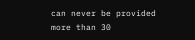can never be provided more than 30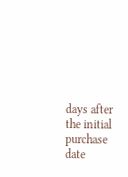days after the initial purchase date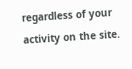regardless of your activity on the site.